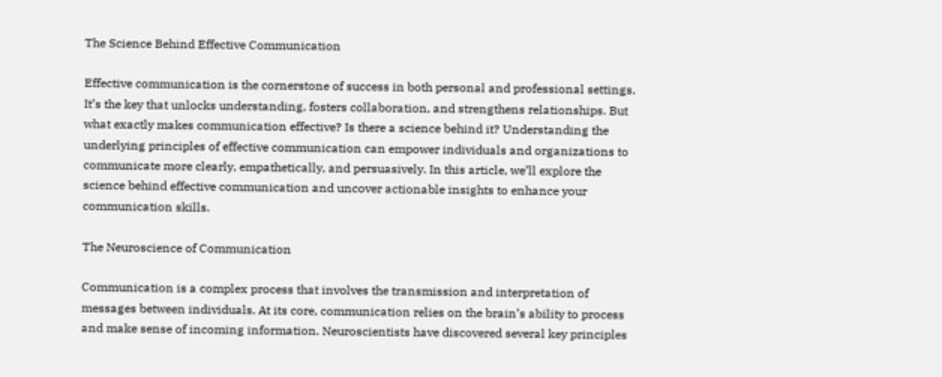The Science Behind Effective Communication

Effective communication is the cornerstone of success in both personal and professional settings. It’s the key that unlocks understanding, fosters collaboration, and strengthens relationships. But what exactly makes communication effective? Is there a science behind it? Understanding the underlying principles of effective communication can empower individuals and organizations to communicate more clearly, empathetically, and persuasively. In this article, we’ll explore the science behind effective communication and uncover actionable insights to enhance your communication skills.

The Neuroscience of Communication

Communication is a complex process that involves the transmission and interpretation of messages between individuals. At its core, communication relies on the brain’s ability to process and make sense of incoming information. Neuroscientists have discovered several key principles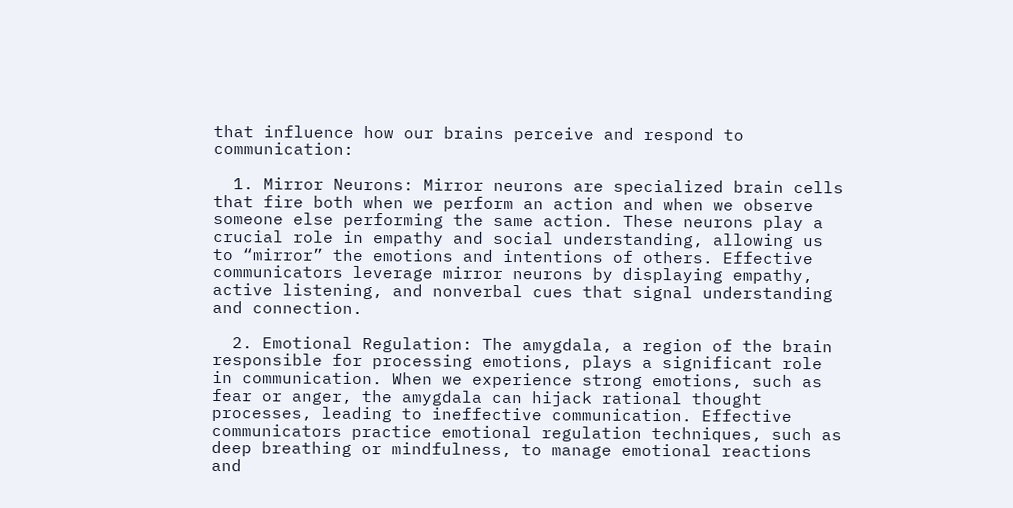that influence how our brains perceive and respond to communication:

  1. Mirror Neurons: Mirror neurons are specialized brain cells that fire both when we perform an action and when we observe someone else performing the same action. These neurons play a crucial role in empathy and social understanding, allowing us to “mirror” the emotions and intentions of others. Effective communicators leverage mirror neurons by displaying empathy, active listening, and nonverbal cues that signal understanding and connection.

  2. Emotional Regulation: The amygdala, a region of the brain responsible for processing emotions, plays a significant role in communication. When we experience strong emotions, such as fear or anger, the amygdala can hijack rational thought processes, leading to ineffective communication. Effective communicators practice emotional regulation techniques, such as deep breathing or mindfulness, to manage emotional reactions and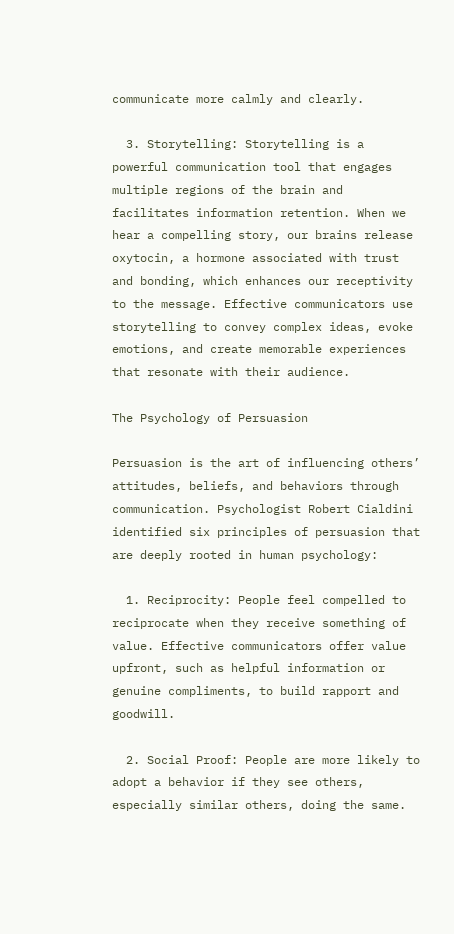communicate more calmly and clearly.

  3. Storytelling: Storytelling is a powerful communication tool that engages multiple regions of the brain and facilitates information retention. When we hear a compelling story, our brains release oxytocin, a hormone associated with trust and bonding, which enhances our receptivity to the message. Effective communicators use storytelling to convey complex ideas, evoke emotions, and create memorable experiences that resonate with their audience.

The Psychology of Persuasion

Persuasion is the art of influencing others’ attitudes, beliefs, and behaviors through communication. Psychologist Robert Cialdini identified six principles of persuasion that are deeply rooted in human psychology:

  1. Reciprocity: People feel compelled to reciprocate when they receive something of value. Effective communicators offer value upfront, such as helpful information or genuine compliments, to build rapport and goodwill.

  2. Social Proof: People are more likely to adopt a behavior if they see others, especially similar others, doing the same.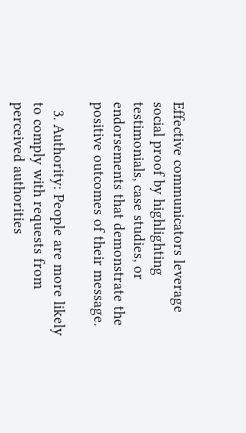Effective communicators leverage social proof by highlighting testimonials, case studies, or endorsements that demonstrate the positive outcomes of their message.

  3. Authority: People are more likely to comply with requests from perceived authorities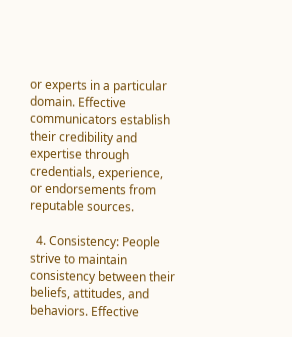or experts in a particular domain. Effective communicators establish their credibility and expertise through credentials, experience, or endorsements from reputable sources.

  4. Consistency: People strive to maintain consistency between their beliefs, attitudes, and behaviors. Effective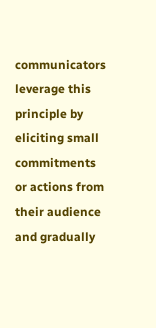communicators leverage this principle by eliciting small commitments or actions from their audience and gradually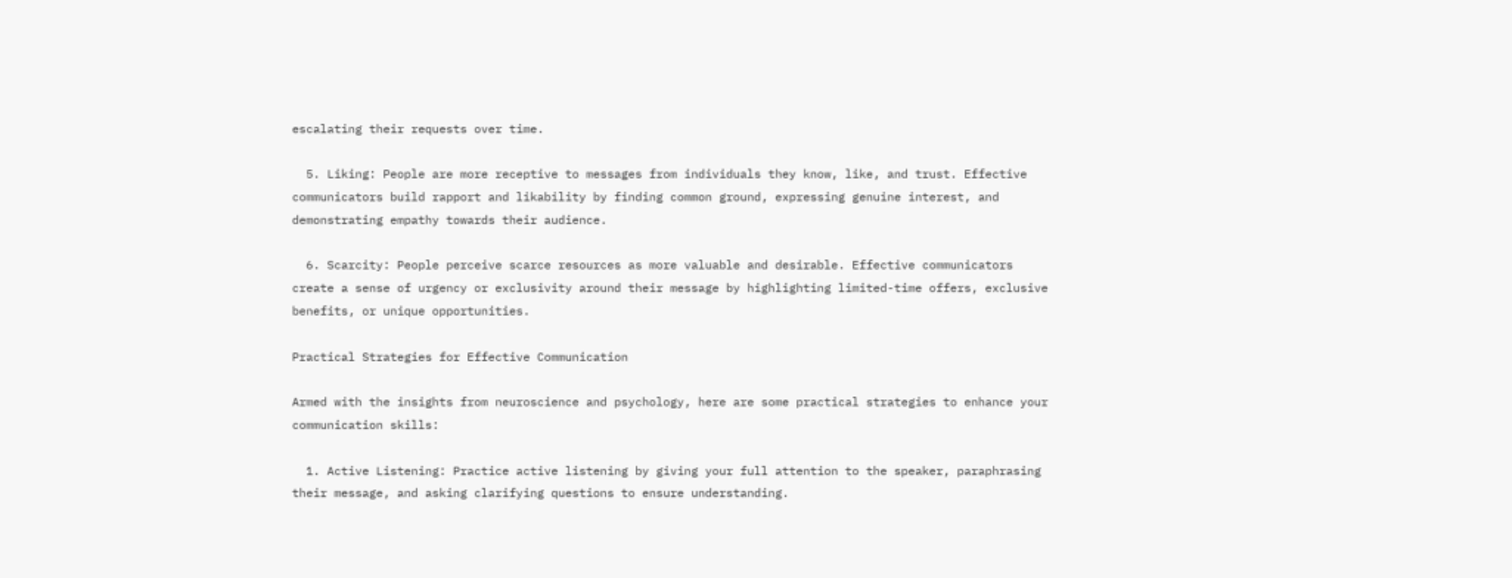escalating their requests over time.

  5. Liking: People are more receptive to messages from individuals they know, like, and trust. Effective communicators build rapport and likability by finding common ground, expressing genuine interest, and demonstrating empathy towards their audience.

  6. Scarcity: People perceive scarce resources as more valuable and desirable. Effective communicators create a sense of urgency or exclusivity around their message by highlighting limited-time offers, exclusive benefits, or unique opportunities.

Practical Strategies for Effective Communication

Armed with the insights from neuroscience and psychology, here are some practical strategies to enhance your communication skills:

  1. Active Listening: Practice active listening by giving your full attention to the speaker, paraphrasing their message, and asking clarifying questions to ensure understanding.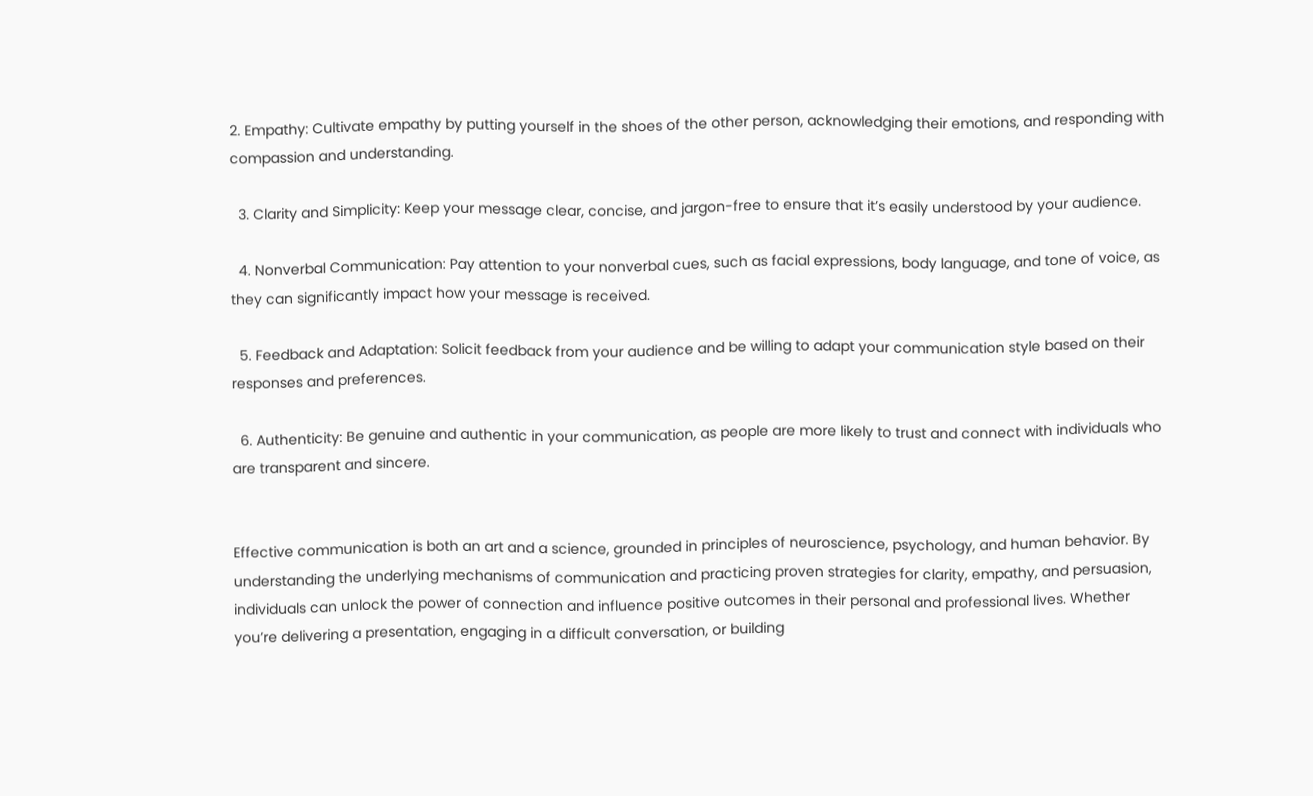2. Empathy: Cultivate empathy by putting yourself in the shoes of the other person, acknowledging their emotions, and responding with compassion and understanding.

  3. Clarity and Simplicity: Keep your message clear, concise, and jargon-free to ensure that it’s easily understood by your audience.

  4. Nonverbal Communication: Pay attention to your nonverbal cues, such as facial expressions, body language, and tone of voice, as they can significantly impact how your message is received.

  5. Feedback and Adaptation: Solicit feedback from your audience and be willing to adapt your communication style based on their responses and preferences.

  6. Authenticity: Be genuine and authentic in your communication, as people are more likely to trust and connect with individuals who are transparent and sincere.


Effective communication is both an art and a science, grounded in principles of neuroscience, psychology, and human behavior. By understanding the underlying mechanisms of communication and practicing proven strategies for clarity, empathy, and persuasion, individuals can unlock the power of connection and influence positive outcomes in their personal and professional lives. Whether you’re delivering a presentation, engaging in a difficult conversation, or building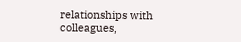relationships with colleagues,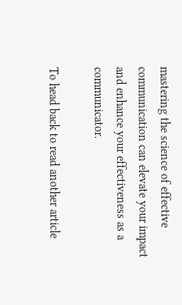mastering the science of effective communication can elevate your impact and enhance your effectiveness as a communicator.

To head back to read another article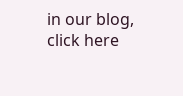in our blog, click here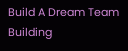Build A Dream Team Building